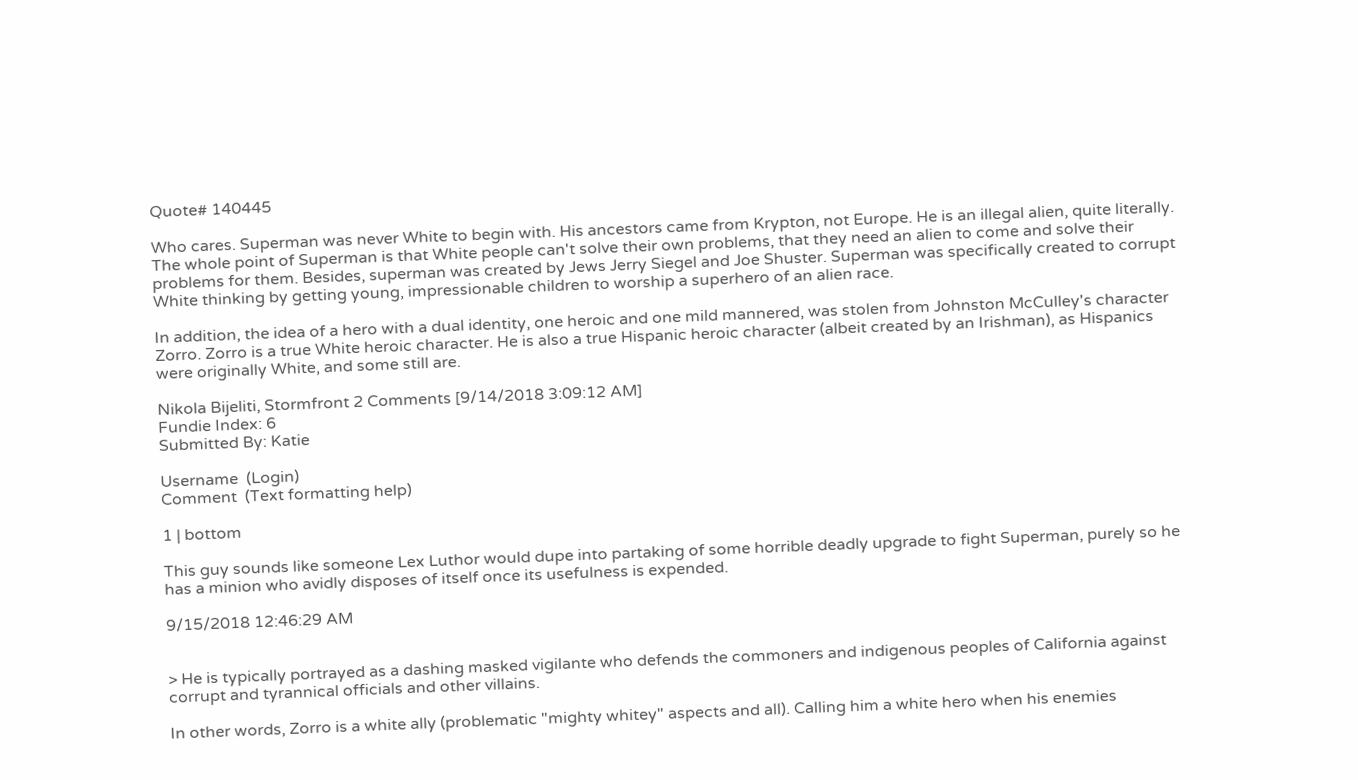Quote# 140445

Who cares. Superman was never White to begin with. His ancestors came from Krypton, not Europe. He is an illegal alien, quite literally. The whole point of Superman is that White people can't solve their own problems, that they need an alien to come and solve their problems for them. Besides, superman was created by Jews Jerry Siegel and Joe Shuster. Superman was specifically created to corrupt White thinking by getting young, impressionable children to worship a superhero of an alien race.

In addition, the idea of a hero with a dual identity, one heroic and one mild mannered, was stolen from Johnston McCulley's character Zorro. Zorro is a true White heroic character. He is also a true Hispanic heroic character (albeit created by an Irishman), as Hispanics were originally White, and some still are.

Nikola Bijeliti, Stormfront 2 Comments [9/14/2018 3:09:12 AM]
Fundie Index: 6
Submitted By: Katie

Username  (Login)
Comment  (Text formatting help)

1 | bottom

This guy sounds like someone Lex Luthor would dupe into partaking of some horrible deadly upgrade to fight Superman, purely so he has a minion who avidly disposes of itself once its usefulness is expended.

9/15/2018 12:46:29 AM


> He is typically portrayed as a dashing masked vigilante who defends the commoners and indigenous peoples of California against corrupt and tyrannical officials and other villains.

In other words, Zorro is a white ally (problematic "mighty whitey" aspects and all). Calling him a white hero when his enemies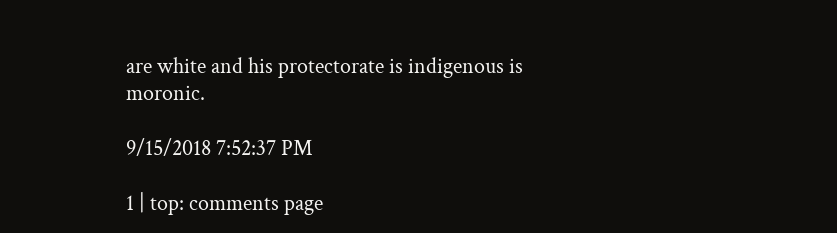are white and his protectorate is indigenous is moronic.

9/15/2018 7:52:37 PM

1 | top: comments page